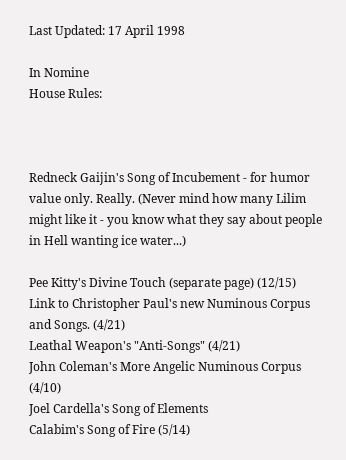Last Updated: 17 April 1998

In Nomine
House Rules:



Redneck Gaijin's Song of Incubement - for humor value only. Really. (Never mind how many Lilim might like it - you know what they say about people in Hell wanting ice water...)

Pee Kitty's Divine Touch (separate page) (12/15)
Link to Christopher Paul's new Numinous Corpus and Songs. (4/21)
Leathal Weapon's "Anti-Songs" (4/21)
John Coleman's More Angelic Numinous Corpus (4/10)
Joel Cardella's Song of Elements
Calabim's Song of Fire (5/14)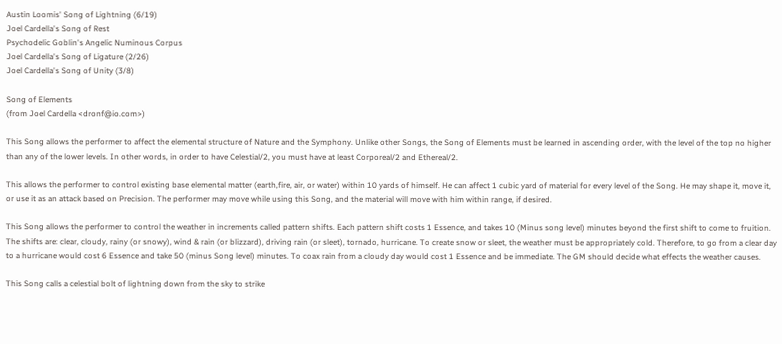Austin Loomis' Song of Lightning (6/19)
Joel Cardella's Song of Rest
Psychodelic Goblin's Angelic Numinous Corpus
Joel Cardella's Song of Ligature (2/26)
Joel Cardella's Song of Unity (3/8)

Song of Elements
(from Joel Cardella <dronf@io.com>)

This Song allows the performer to affect the elemental structure of Nature and the Symphony. Unlike other Songs, the Song of Elements must be learned in ascending order, with the level of the top no higher than any of the lower levels. In other words, in order to have Celestial/2, you must have at least Corporeal/2 and Ethereal/2.

This allows the performer to control existing base elemental matter (earth,fire, air, or water) within 10 yards of himself. He can affect 1 cubic yard of material for every level of the Song. He may shape it, move it, or use it as an attack based on Precision. The performer may move while using this Song, and the material will move with him within range, if desired.

This Song allows the performer to control the weather in increments called pattern shifts. Each pattern shift costs 1 Essence, and takes 10 (Minus song level) minutes beyond the first shift to come to fruition. The shifts are: clear, cloudy, rainy (or snowy), wind & rain (or blizzard), driving rain (or sleet), tornado, hurricane. To create snow or sleet, the weather must be appropriately cold. Therefore, to go from a clear day to a hurricane would cost 6 Essence and take 50 (minus Song level) minutes. To coax rain from a cloudy day would cost 1 Essence and be immediate. The GM should decide what effects the weather causes.

This Song calls a celestial bolt of lightning down from the sky to strike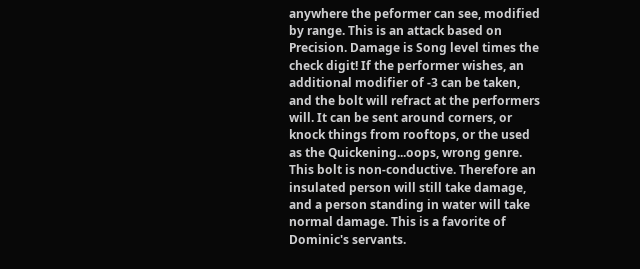anywhere the peformer can see, modified by range. This is an attack based on Precision. Damage is Song level times the check digit! If the performer wishes, an additional modifier of -3 can be taken, and the bolt will refract at the performers will. It can be sent around corners, or knock things from rooftops, or the used as the Quickening...oops, wrong genre. This bolt is non-conductive. Therefore an insulated person will still take damage, and a person standing in water will take normal damage. This is a favorite of Dominic's servants.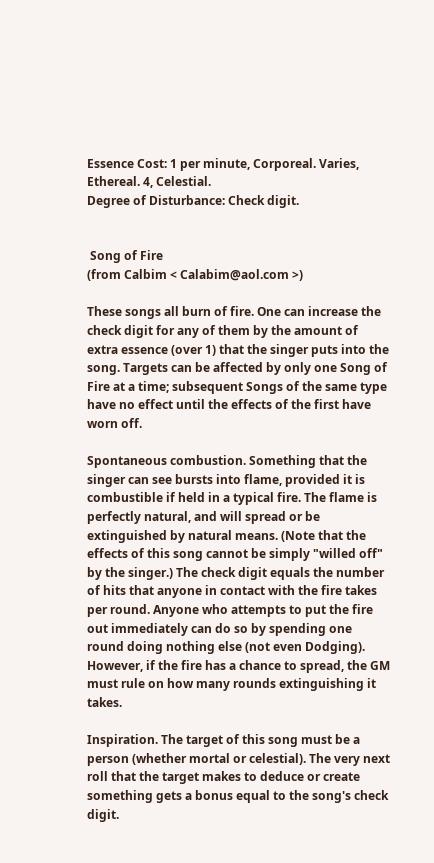Essence Cost: 1 per minute, Corporeal. Varies, Ethereal. 4, Celestial.
Degree of Disturbance: Check digit.


 Song of Fire
(from Calbim < Calabim@aol.com >)

These songs all burn of fire. One can increase the check digit for any of them by the amount of extra essence (over 1) that the singer puts into the song. Targets can be affected by only one Song of Fire at a time; subsequent Songs of the same type have no effect until the effects of the first have worn off.

Spontaneous combustion. Something that the singer can see bursts into flame, provided it is combustible if held in a typical fire. The flame is perfectly natural, and will spread or be extinguished by natural means. (Note that the effects of this song cannot be simply "willed off" by the singer.) The check digit equals the number of hits that anyone in contact with the fire takes per round. Anyone who attempts to put the fire out immediately can do so by spending one round doing nothing else (not even Dodging). However, if the fire has a chance to spread, the GM must rule on how many rounds extinguishing it takes.

Inspiration. The target of this song must be a person (whether mortal or celestial). The very next roll that the target makes to deduce or create something gets a bonus equal to the song's check digit.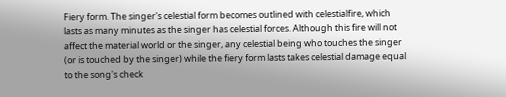Fiery form. The singer's celestial form becomes outlined with celestialfire, which lasts as many minutes as the singer has celestial forces. Although this fire will not affect the material world or the singer, any celestial being who touches the singer (or is touched by the singer) while the fiery form lasts takes celestial damage equal to the song's check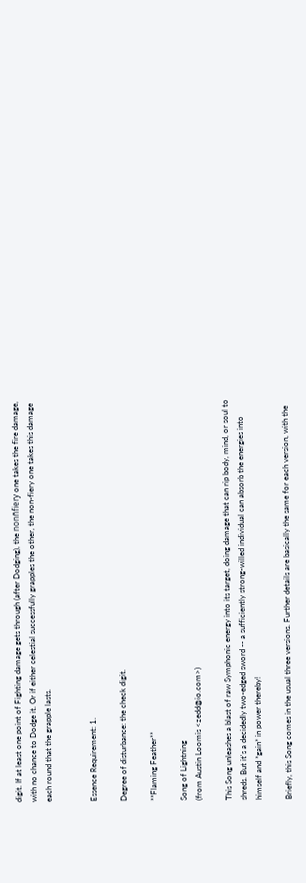digit. If at least one point of Fighting damage gets through (after Dodging), the nonñfiery one takes the fire damage, with no chance to Dodge it. Or if either celestial successfully grapples the other, the non-fiery one takes this damage each round that the grapple lasts.


Essence Requirement: 1.

Degree of disturbance: the check digit.

**Flaming Feather**

Song of Lightning
(from Austin Loomis <zedd@io.com>)

This Song unleashes a blast of raw Symphonic energy into its target, doing damage that can rip body, mind, or soul to shreds. But it's a decidedly two-edged sword -- a sufficiently strong-willed individual can absorb the energies into himself and *gain* in power thereby!

Briefly, this Song comes in the usual three versions. Further details are basically the same for each version, with the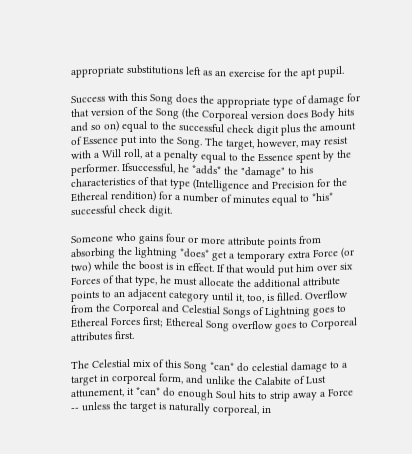appropriate substitutions left as an exercise for the apt pupil.

Success with this Song does the appropriate type of damage for that version of the Song (the Corporeal version does Body hits and so on) equal to the successful check digit plus the amount of Essence put into the Song. The target, however, may resist with a Will roll, at a penalty equal to the Essence spent by the performer. Ifsuccessful, he *adds* the "damage" to his characteristics of that type (Intelligence and Precision for the Ethereal rendition) for a number of minutes equal to *his* successful check digit.

Someone who gains four or more attribute points from absorbing the lightning *does* get a temporary extra Force (or two) while the boost is in effect. If that would put him over six Forces of that type, he must allocate the additional attribute points to an adjacent category until it, too, is filled. Overflow from the Corporeal and Celestial Songs of Lightning goes to Ethereal Forces first; Ethereal Song overflow goes to Corporeal attributes first.

The Celestial mix of this Song *can* do celestial damage to a target in corporeal form, and unlike the Calabite of Lust attunement, it *can* do enough Soul hits to strip away a Force -- unless the target is naturally corporeal, in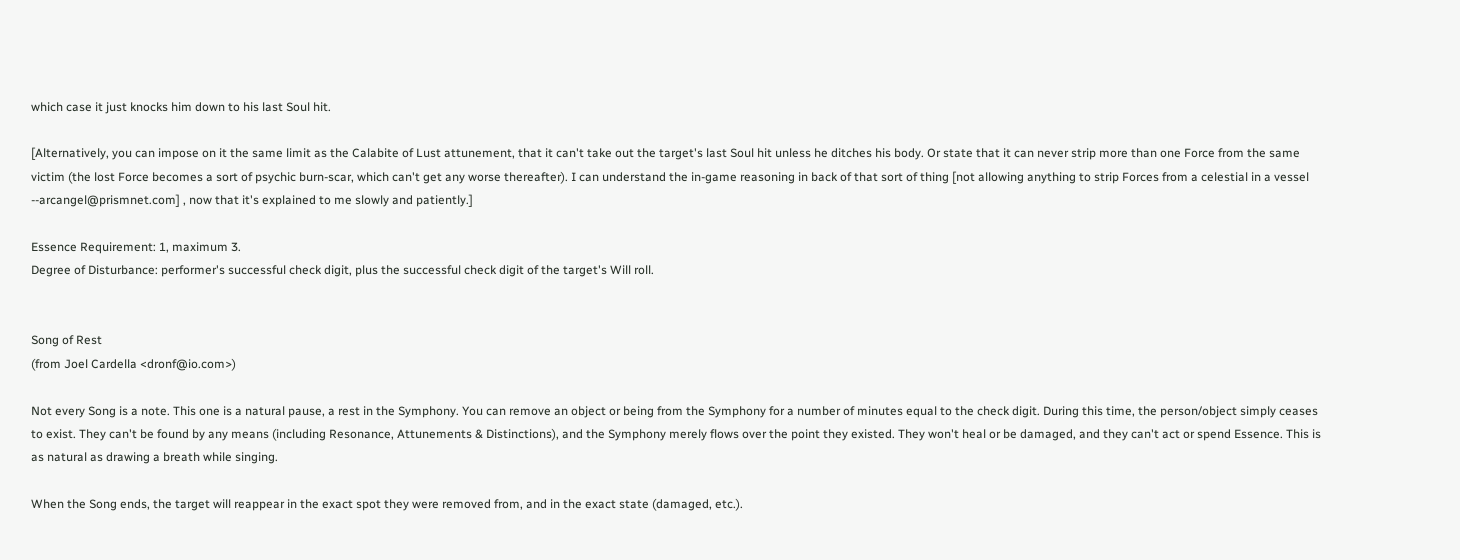which case it just knocks him down to his last Soul hit.

[Alternatively, you can impose on it the same limit as the Calabite of Lust attunement, that it can't take out the target's last Soul hit unless he ditches his body. Or state that it can never strip more than one Force from the same victim (the lost Force becomes a sort of psychic burn-scar, which can't get any worse thereafter). I can understand the in-game reasoning in back of that sort of thing [not allowing anything to strip Forces from a celestial in a vessel --arcangel@prismnet.com] , now that it's explained to me slowly and patiently.]

Essence Requirement: 1, maximum 3.
Degree of Disturbance: performer's successful check digit, plus the successful check digit of the target's Will roll.


Song of Rest
(from Joel Cardella <dronf@io.com>)

Not every Song is a note. This one is a natural pause, a rest in the Symphony. You can remove an object or being from the Symphony for a number of minutes equal to the check digit. During this time, the person/object simply ceases to exist. They can't be found by any means (including Resonance, Attunements & Distinctions), and the Symphony merely flows over the point they existed. They won't heal or be damaged, and they can't act or spend Essence. This is as natural as drawing a breath while singing.

When the Song ends, the target will reappear in the exact spot they were removed from, and in the exact state (damaged, etc.).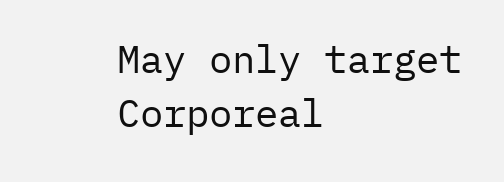May only target Corporeal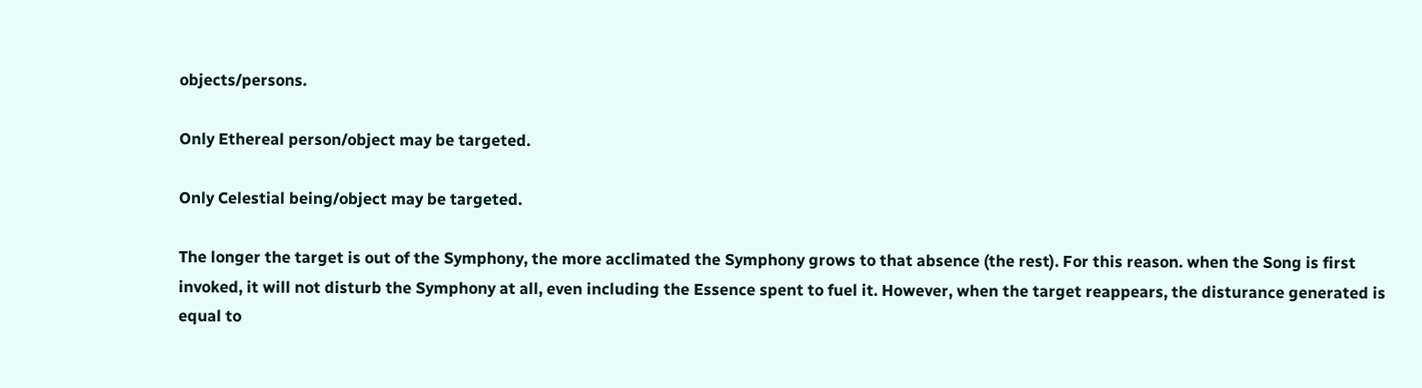objects/persons.

Only Ethereal person/object may be targeted.

Only Celestial being/object may be targeted.

The longer the target is out of the Symphony, the more acclimated the Symphony grows to that absence (the rest). For this reason. when the Song is first invoked, it will not disturb the Symphony at all, even including the Essence spent to fuel it. However, when the target reappears, the disturance generated is equal to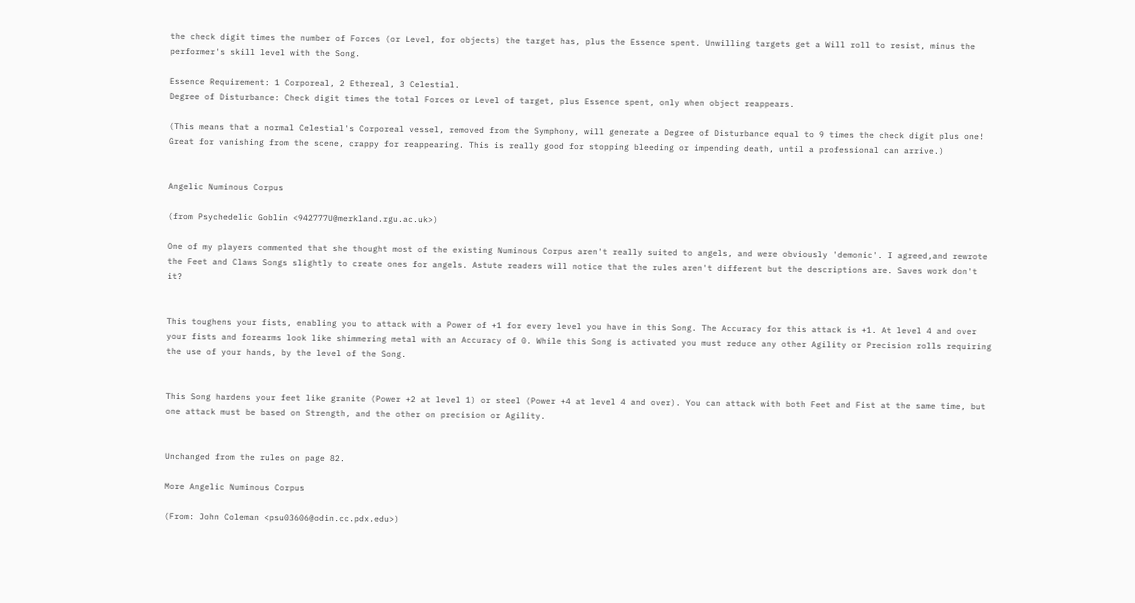the check digit times the number of Forces (or Level, for objects) the target has, plus the Essence spent. Unwilling targets get a Will roll to resist, minus the performer's skill level with the Song.

Essence Requirement: 1 Corporeal, 2 Ethereal, 3 Celestial.
Degree of Disturbance: Check digit times the total Forces or Level of target, plus Essence spent, only when object reappears.

(This means that a normal Celestial's Corporeal vessel, removed from the Symphony, will generate a Degree of Disturbance equal to 9 times the check digit plus one! Great for vanishing from the scene, crappy for reappearing. This is really good for stopping bleeding or impending death, until a professional can arrive.)


Angelic Numinous Corpus

(from Psychedelic Goblin <942777U@merkland.rgu.ac.uk>)

One of my players commented that she thought most of the existing Numinous Corpus aren't really suited to angels, and were obviously 'demonic'. I agreed,and rewrote the Feet and Claws Songs slightly to create ones for angels. Astute readers will notice that the rules aren't different but the descriptions are. Saves work don't it?


This toughens your fists, enabling you to attack with a Power of +1 for every level you have in this Song. The Accuracy for this attack is +1. At level 4 and over your fists and forearms look like shimmering metal with an Accuracy of 0. While this Song is activated you must reduce any other Agility or Precision rolls requiring the use of your hands, by the level of the Song.


This Song hardens your feet like granite (Power +2 at level 1) or steel (Power +4 at level 4 and over). You can attack with both Feet and Fist at the same time, but one attack must be based on Strength, and the other on precision or Agility.


Unchanged from the rules on page 82.

More Angelic Numinous Corpus

(From: John Coleman <psu03606@odin.cc.pdx.edu>)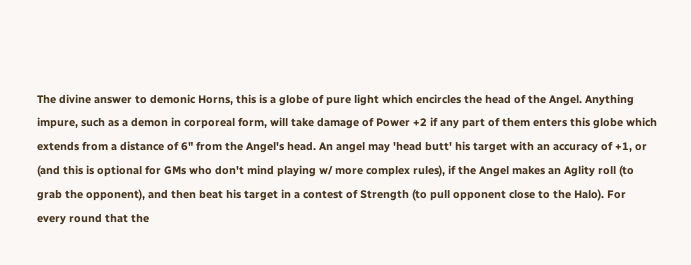The divine answer to demonic Horns, this is a globe of pure light which encircles the head of the Angel. Anything impure, such as a demon in corporeal form, will take damage of Power +2 if any part of them enters this globe which extends from a distance of 6" from the Angel's head. An angel may 'head butt' his target with an accuracy of +1, or (and this is optional for GMs who don't mind playing w/ more complex rules), if the Angel makes an Aglity roll (to grab the opponent), and then beat his target in a contest of Strength (to pull opponent close to the Halo). For every round that the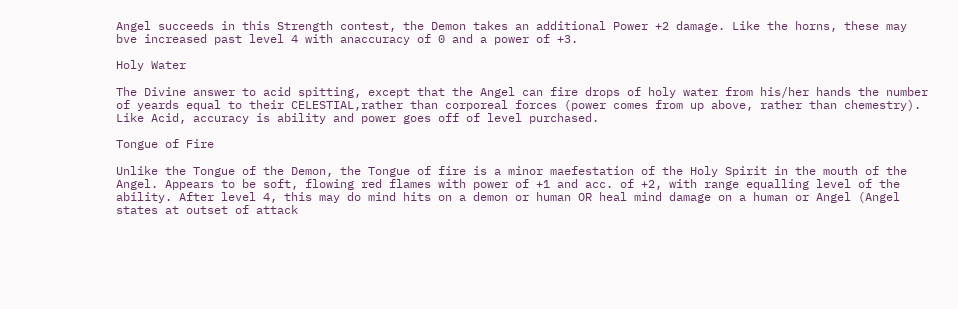Angel succeeds in this Strength contest, the Demon takes an additional Power +2 damage. Like the horns, these may bve increased past level 4 with anaccuracy of 0 and a power of +3.

Holy Water

The Divine answer to acid spitting, except that the Angel can fire drops of holy water from his/her hands the number of yeards equal to their CELESTIAL,rather than corporeal forces (power comes from up above, rather than chemestry). Like Acid, accuracy is ability and power goes off of level purchased.

Tongue of Fire

Unlike the Tongue of the Demon, the Tongue of fire is a minor maefestation of the Holy Spirit in the mouth of the Angel. Appears to be soft, flowing red flames with power of +1 and acc. of +2, with range equalling level of the ability. After level 4, this may do mind hits on a demon or human OR heal mind damage on a human or Angel (Angel states at outset of attack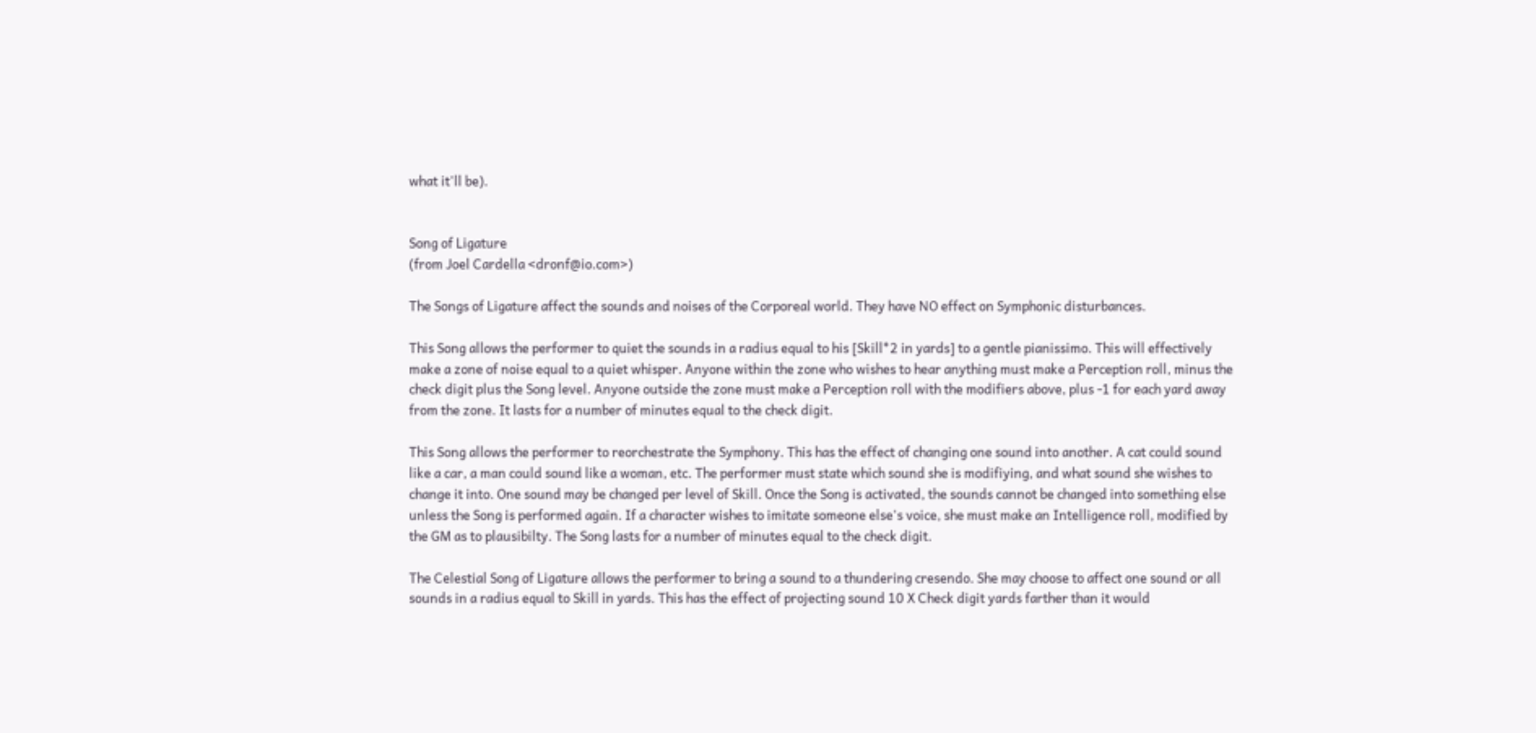what it'll be).


Song of Ligature
(from Joel Cardella <dronf@io.com>)

The Songs of Ligature affect the sounds and noises of the Corporeal world. They have NO effect on Symphonic disturbances.

This Song allows the performer to quiet the sounds in a radius equal to his [Skill*2 in yards] to a gentle pianissimo. This will effectively make a zone of noise equal to a quiet whisper. Anyone within the zone who wishes to hear anything must make a Perception roll, minus the check digit plus the Song level. Anyone outside the zone must make a Perception roll with the modifiers above, plus -1 for each yard away from the zone. It lasts for a number of minutes equal to the check digit.

This Song allows the performer to reorchestrate the Symphony. This has the effect of changing one sound into another. A cat could sound like a car, a man could sound like a woman, etc. The performer must state which sound she is modifiying, and what sound she wishes to change it into. One sound may be changed per level of Skill. Once the Song is activated, the sounds cannot be changed into something else unless the Song is performed again. If a character wishes to imitate someone else's voice, she must make an Intelligence roll, modified by the GM as to plausibilty. The Song lasts for a number of minutes equal to the check digit.

The Celestial Song of Ligature allows the performer to bring a sound to a thundering cresendo. She may choose to affect one sound or all sounds in a radius equal to Skill in yards. This has the effect of projecting sound 10 X Check digit yards farther than it would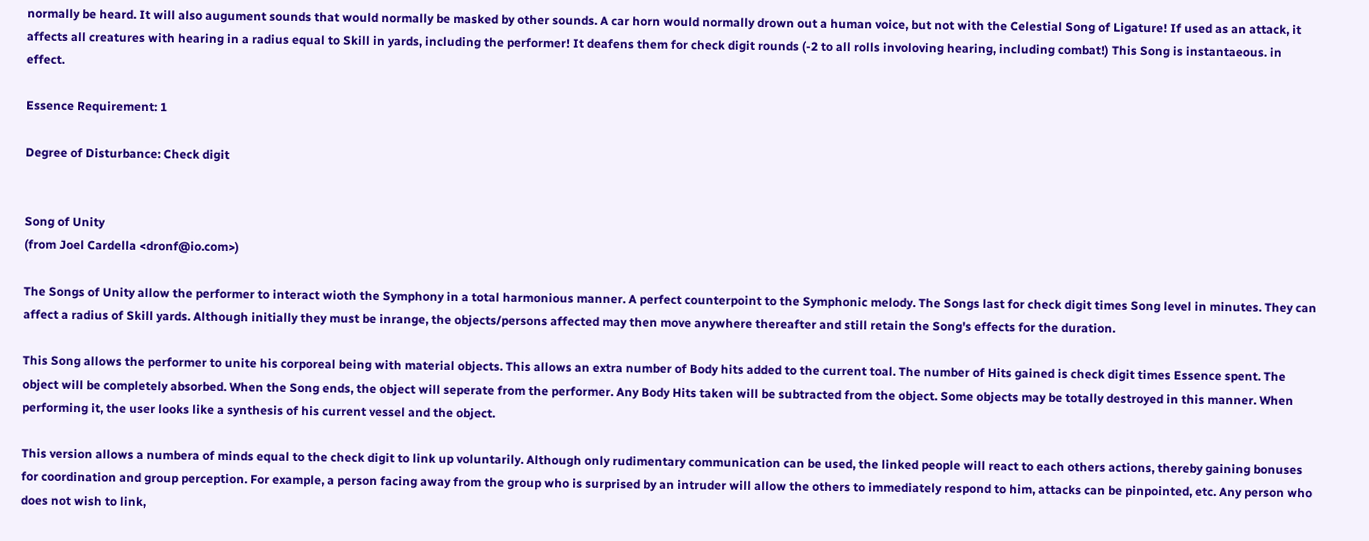normally be heard. It will also augument sounds that would normally be masked by other sounds. A car horn would normally drown out a human voice, but not with the Celestial Song of Ligature! If used as an attack, it affects all creatures with hearing in a radius equal to Skill in yards, including the performer! It deafens them for check digit rounds (-2 to all rolls involoving hearing, including combat!) This Song is instantaeous. in effect.

Essence Requirement: 1

Degree of Disturbance: Check digit


Song of Unity
(from Joel Cardella <dronf@io.com>)

The Songs of Unity allow the performer to interact wioth the Symphony in a total harmonious manner. A perfect counterpoint to the Symphonic melody. The Songs last for check digit times Song level in minutes. They can affect a radius of Skill yards. Although initially they must be inrange, the objects/persons affected may then move anywhere thereafter and still retain the Song's effects for the duration.

This Song allows the performer to unite his corporeal being with material objects. This allows an extra number of Body hits added to the current toal. The number of Hits gained is check digit times Essence spent. The object will be completely absorbed. When the Song ends, the object will seperate from the performer. Any Body Hits taken will be subtracted from the object. Some objects may be totally destroyed in this manner. When performing it, the user looks like a synthesis of his current vessel and the object.

This version allows a numbera of minds equal to the check digit to link up voluntarily. Although only rudimentary communication can be used, the linked people will react to each others actions, thereby gaining bonuses for coordination and group perception. For example, a person facing away from the group who is surprised by an intruder will allow the others to immediately respond to him, attacks can be pinpointed, etc. Any person who does not wish to link,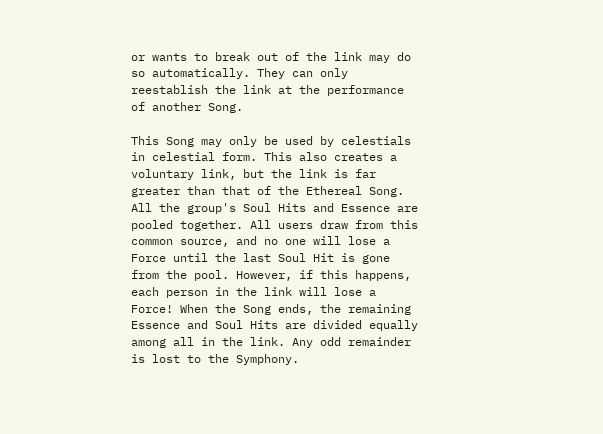or wants to break out of the link may do so automatically. They can only reestablish the link at the performance of another Song.

This Song may only be used by celestials in celestial form. This also creates a voluntary link, but the link is far greater than that of the Ethereal Song. All the group's Soul Hits and Essence are pooled together. All users draw from this common source, and no one will lose a Force until the last Soul Hit is gone from the pool. However, if this happens, each person in the link will lose a Force! When the Song ends, the remaining Essence and Soul Hits are divided equally among all in the link. Any odd remainder is lost to the Symphony.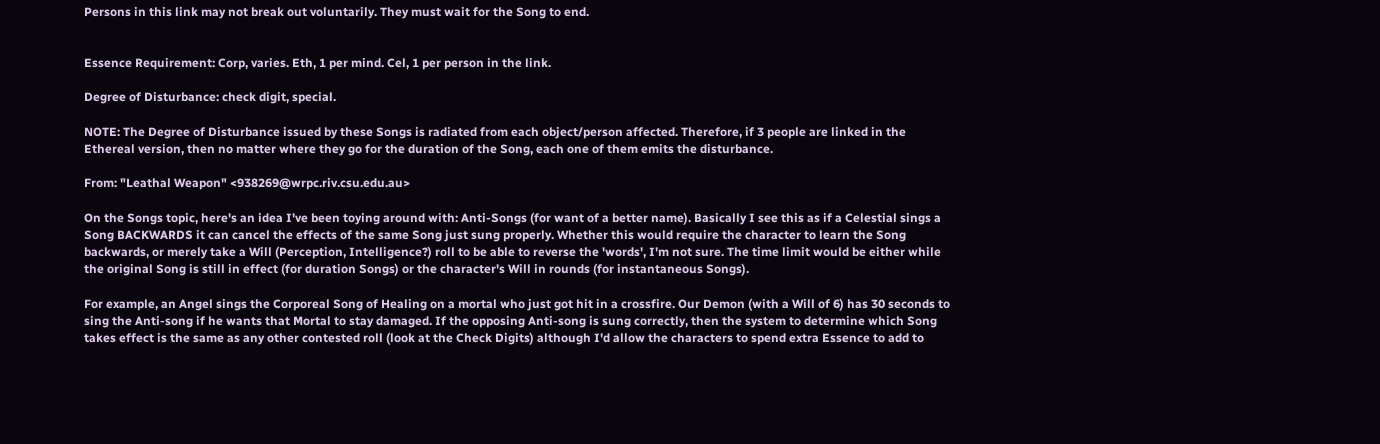Persons in this link may not break out voluntarily. They must wait for the Song to end.


Essence Requirement: Corp, varies. Eth, 1 per mind. Cel, 1 per person in the link.

Degree of Disturbance: check digit, special.

NOTE: The Degree of Disturbance issued by these Songs is radiated from each object/person affected. Therefore, if 3 people are linked in the Ethereal version, then no matter where they go for the duration of the Song, each one of them emits the disturbance.

From: "Leathal Weapon" <938269@wrpc.riv.csu.edu.au>

On the Songs topic, here's an idea I've been toying around with: Anti-Songs (for want of a better name). Basically I see this as if a Celestial sings a Song BACKWARDS it can cancel the effects of the same Song just sung properly. Whether this would require the character to learn the Song backwards, or merely take a Will (Perception, Intelligence?) roll to be able to reverse the 'words', I'm not sure. The time limit would be either while the original Song is still in effect (for duration Songs) or the character's Will in rounds (for instantaneous Songs).

For example, an Angel sings the Corporeal Song of Healing on a mortal who just got hit in a crossfire. Our Demon (with a Will of 6) has 30 seconds to sing the Anti-song if he wants that Mortal to stay damaged. If the opposing Anti-song is sung correctly, then the system to determine which Song takes effect is the same as any other contested roll (look at the Check Digits) although I'd allow the characters to spend extra Essence to add to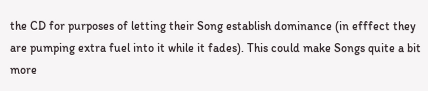the CD for purposes of letting their Song establish dominance (in efffect they are pumping extra fuel into it while it fades). This could make Songs quite a bit more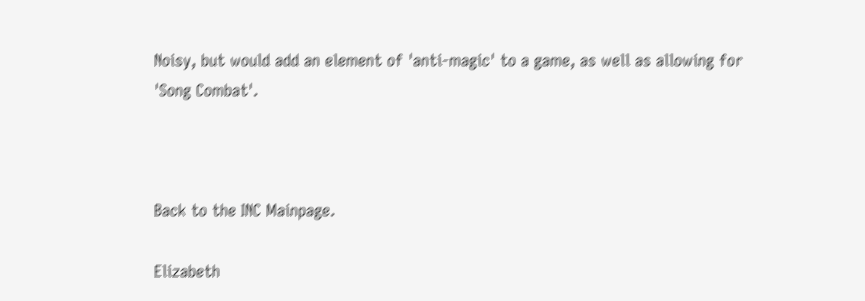Noisy, but would add an element of 'anti-magic' to a game, as well as allowing for 'Song Combat'.



Back to the INC Mainpage.

Elizabeth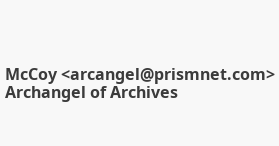McCoy <arcangel@prismnet.com>
Archangel of Archives